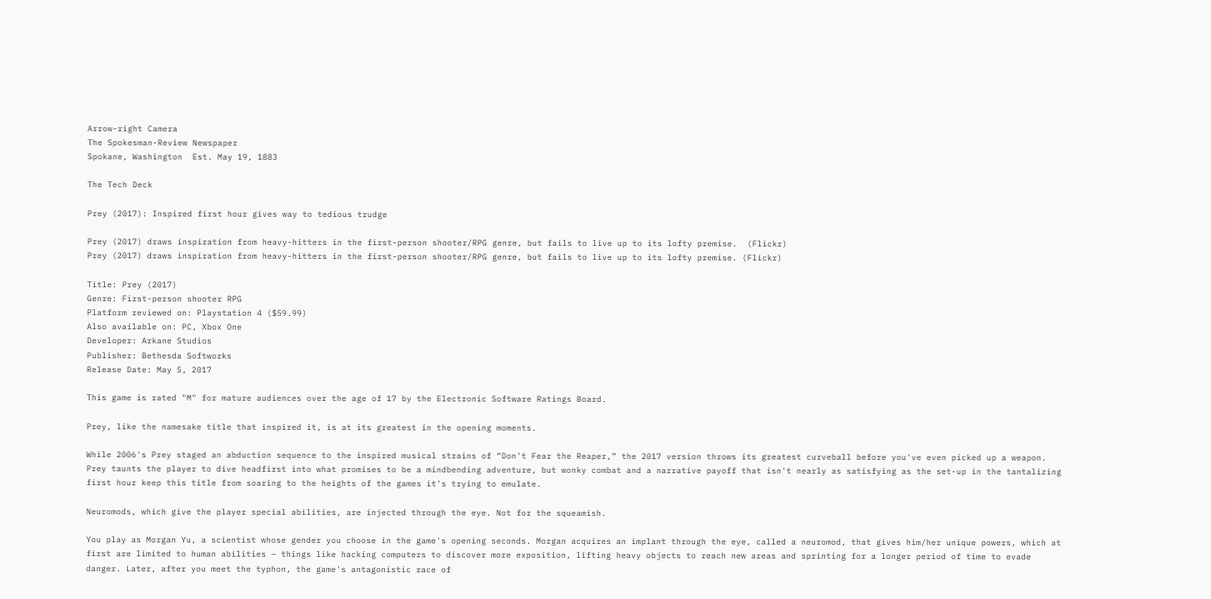Arrow-right Camera
The Spokesman-Review Newspaper
Spokane, Washington  Est. May 19, 1883

The Tech Deck

Prey (2017): Inspired first hour gives way to tedious trudge

Prey (2017) draws inspiration from heavy-hitters in the first-person shooter/RPG genre, but fails to live up to its lofty premise.  (Flickr)
Prey (2017) draws inspiration from heavy-hitters in the first-person shooter/RPG genre, but fails to live up to its lofty premise. (Flickr)

Title: Prey (2017)
Genre: First-person shooter RPG
Platform reviewed on: Playstation 4 ($59.99)
Also available on: PC, Xbox One
Developer: Arkane Studios
Publisher: Bethesda Softworks
Release Date: May 5, 2017

This game is rated "M" for mature audiences over the age of 17 by the Electronic Software Ratings Board.

Prey, like the namesake title that inspired it, is at its greatest in the opening moments.

While 2006's Prey staged an abduction sequence to the inspired musical strains of “Don't Fear the Reaper,” the 2017 version throws its greatest curveball before you've even picked up a weapon. Prey taunts the player to dive headfirst into what promises to be a mindbending adventure, but wonky combat and a narrative payoff that isn't nearly as satisfying as the set-up in the tantalizing first hour keep this title from soaring to the heights of the games it's trying to emulate.

Neuromods, which give the player special abilities, are injected through the eye. Not for the squeamish.

You play as Morgan Yu, a scientist whose gender you choose in the game's opening seconds. Morgan acquires an implant through the eye, called a neuromod, that gives him/her unique powers, which at first are limited to human abilities – things like hacking computers to discover more exposition, lifting heavy objects to reach new areas and sprinting for a longer period of time to evade danger. Later, after you meet the typhon, the game's antagonistic race of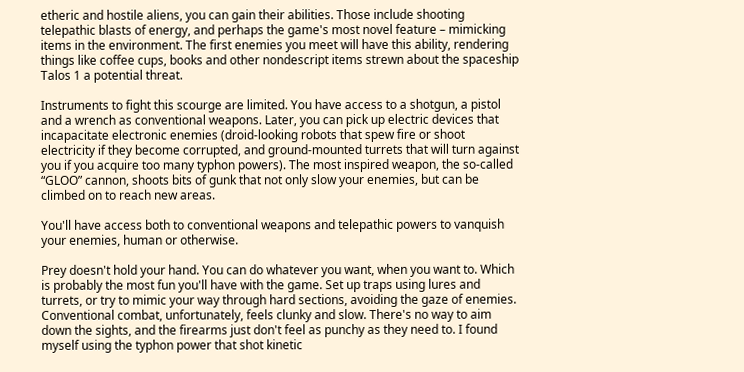etheric and hostile aliens, you can gain their abilities. Those include shooting telepathic blasts of energy, and perhaps the game's most novel feature – mimicking items in the environment. The first enemies you meet will have this ability, rendering things like coffee cups, books and other nondescript items strewn about the spaceship Talos 1 a potential threat.

Instruments to fight this scourge are limited. You have access to a shotgun, a pistol and a wrench as conventional weapons. Later, you can pick up electric devices that incapacitate electronic enemies (droid-looking robots that spew fire or shoot electricity if they become corrupted, and ground-mounted turrets that will turn against you if you acquire too many typhon powers). The most inspired weapon, the so-called “GLOO” cannon, shoots bits of gunk that not only slow your enemies, but can be climbed on to reach new areas.

You'll have access both to conventional weapons and telepathic powers to vanquish your enemies, human or otherwise.

Prey doesn't hold your hand. You can do whatever you want, when you want to. Which is probably the most fun you'll have with the game. Set up traps using lures and turrets, or try to mimic your way through hard sections, avoiding the gaze of enemies. Conventional combat, unfortunately, feels clunky and slow. There's no way to aim down the sights, and the firearms just don't feel as punchy as they need to. I found myself using the typhon power that shot kinetic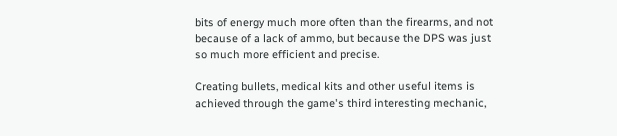bits of energy much more often than the firearms, and not because of a lack of ammo, but because the DPS was just so much more efficient and precise.

Creating bullets, medical kits and other useful items is achieved through the game's third interesting mechanic,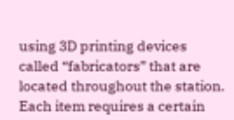using 3D printing devices called “fabricators” that are located throughout the station. Each item requires a certain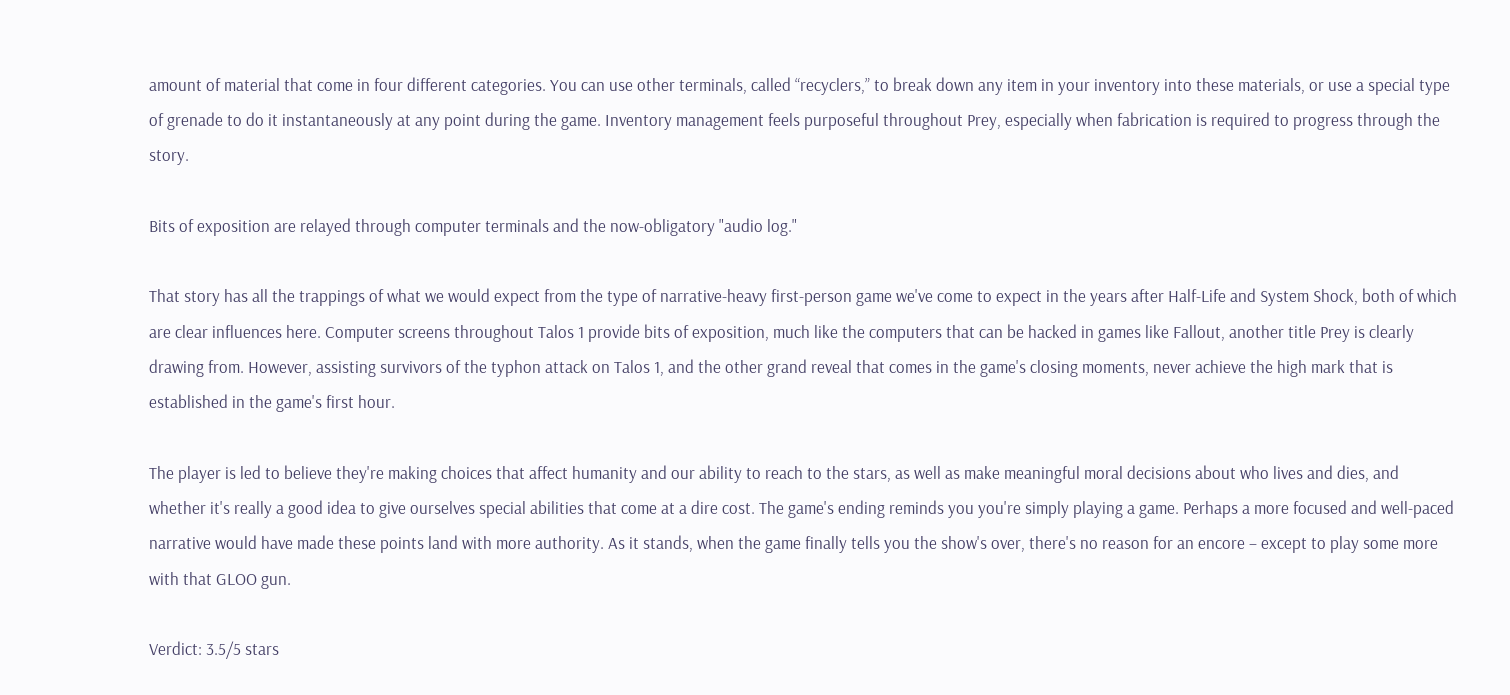amount of material that come in four different categories. You can use other terminals, called “recyclers,” to break down any item in your inventory into these materials, or use a special type of grenade to do it instantaneously at any point during the game. Inventory management feels purposeful throughout Prey, especially when fabrication is required to progress through the story.

Bits of exposition are relayed through computer terminals and the now-obligatory "audio log."

That story has all the trappings of what we would expect from the type of narrative-heavy first-person game we've come to expect in the years after Half-Life and System Shock, both of which are clear influences here. Computer screens throughout Talos 1 provide bits of exposition, much like the computers that can be hacked in games like Fallout, another title Prey is clearly drawing from. However, assisting survivors of the typhon attack on Talos 1, and the other grand reveal that comes in the game's closing moments, never achieve the high mark that is established in the game's first hour.

The player is led to believe they're making choices that affect humanity and our ability to reach to the stars, as well as make meaningful moral decisions about who lives and dies, and whether it's really a good idea to give ourselves special abilities that come at a dire cost. The game's ending reminds you you're simply playing a game. Perhaps a more focused and well-paced narrative would have made these points land with more authority. As it stands, when the game finally tells you the show's over, there's no reason for an encore – except to play some more with that GLOO gun.

Verdict: 3.5/5 stars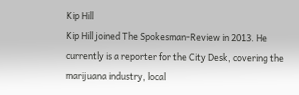Kip Hill
Kip Hill joined The Spokesman-Review in 2013. He currently is a reporter for the City Desk, covering the marijuana industry, local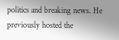politics and breaking news. He previously hosted the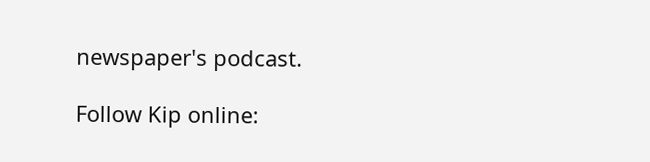newspaper's podcast.

Follow Kip online: